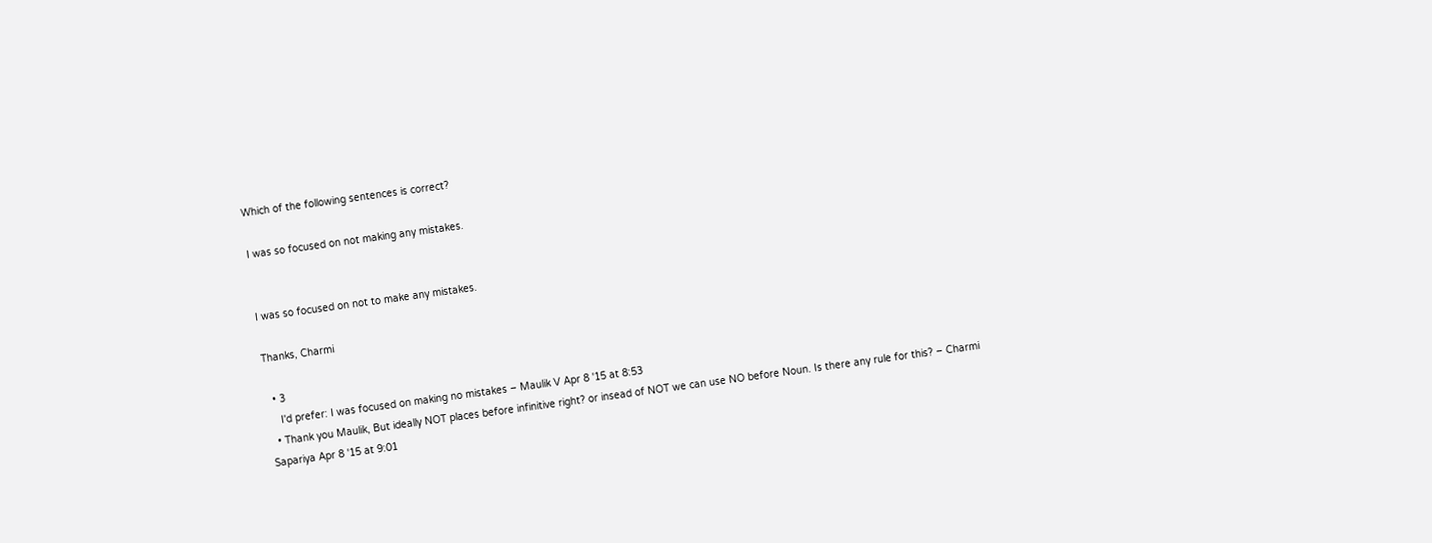Which of the following sentences is correct?

I was so focused on not making any mistakes.


I was so focused on not to make any mistakes.

Thanks, Charmi

  • 3
    I'd prefer: I was focused on making no mistakes – Maulik V Apr 8 '15 at 8:53
  • Thank you Maulik, But ideally NOT places before infinitive right? or insead of NOT we can use NO before Noun. Is there any rule for this? – Charmi Sapariya Apr 8 '15 at 9:01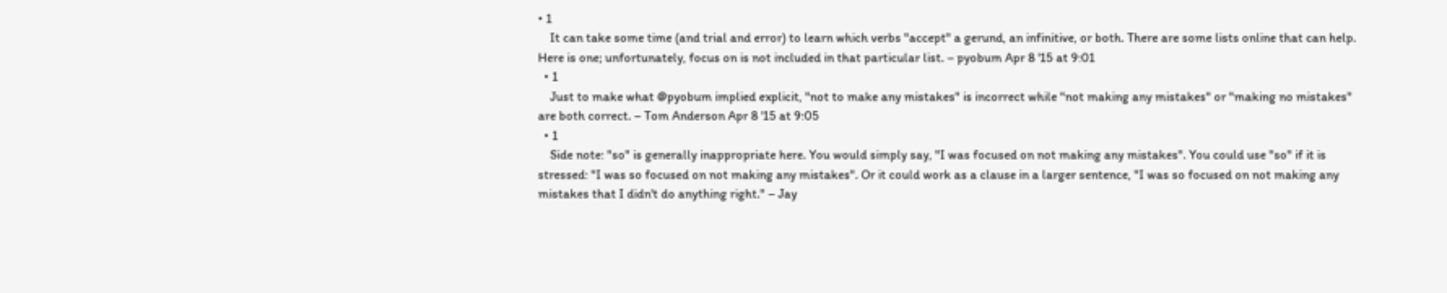• 1
    It can take some time (and trial and error) to learn which verbs "accept" a gerund, an infinitive, or both. There are some lists online that can help. Here is one; unfortunately, focus on is not included in that particular list. – pyobum Apr 8 '15 at 9:01
  • 1
    Just to make what @pyobum implied explicit, "not to make any mistakes" is incorrect while "not making any mistakes" or "making no mistakes" are both correct. – Tom Anderson Apr 8 '15 at 9:05
  • 1
    Side note: "so" is generally inappropriate here. You would simply say, "I was focused on not making any mistakes". You could use "so" if it is stressed: "I was so focused on not making any mistakes". Or it could work as a clause in a larger sentence, "I was so focused on not making any mistakes that I didn't do anything right." – Jay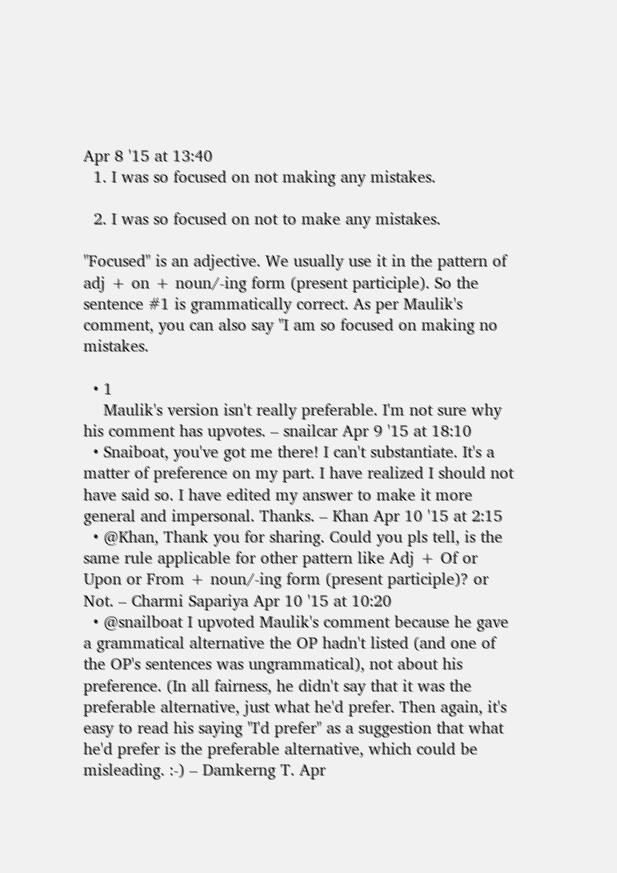Apr 8 '15 at 13:40
  1. I was so focused on not making any mistakes.

  2. I was so focused on not to make any mistakes.

"Focused" is an adjective. We usually use it in the pattern of adj + on + noun/-ing form (present participle). So the sentence #1 is grammatically correct. As per Maulik's comment, you can also say "I am so focused on making no mistakes.

  • 1
    Maulik's version isn't really preferable. I'm not sure why his comment has upvotes. – snailcar Apr 9 '15 at 18:10
  • Snaiboat, you've got me there! I can't substantiate. It's a matter of preference on my part. I have realized I should not have said so. I have edited my answer to make it more general and impersonal. Thanks. – Khan Apr 10 '15 at 2:15
  • @Khan, Thank you for sharing. Could you pls tell, is the same rule applicable for other pattern like Adj + Of or Upon or From + noun/-ing form (present participle)? or Not. – Charmi Sapariya Apr 10 '15 at 10:20
  • @snailboat I upvoted Maulik's comment because he gave a grammatical alternative the OP hadn't listed (and one of the OP's sentences was ungrammatical), not about his preference. (In all fairness, he didn't say that it was the preferable alternative, just what he'd prefer. Then again, it's easy to read his saying "I'd prefer" as a suggestion that what he'd prefer is the preferable alternative, which could be misleading. :-) – Damkerng T. Apr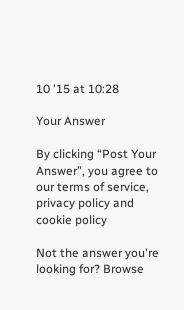10 '15 at 10:28

Your Answer

By clicking “Post Your Answer”, you agree to our terms of service, privacy policy and cookie policy

Not the answer you're looking for? Browse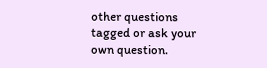other questions tagged or ask your own question.